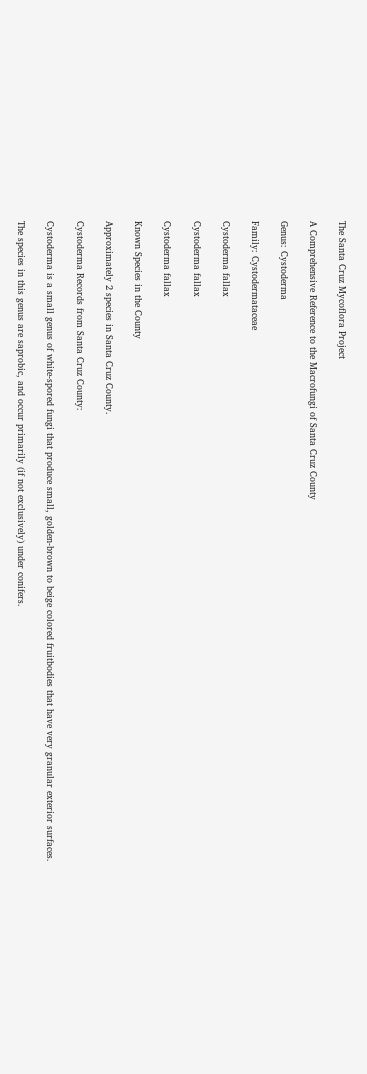The Santa Cruz Mycoflora Project

A Comprehensive Reference to the Macrofungi of Santa Cruz County

Genus: Cystoderma

Family: Cystodermataceae

Cystoderma fallax

Cystoderma fallax

Cystoderma fallax

Known Species in the County

Approximately 2 species in Santa Cruz County.

Cystoderma Records from Santa Cruz County:

Cystoderma is a small genus of white-spored fungi that produce small, golden-brown to beige colored fruitbodies that have very granular exterior surfaces.

The species in this genus are saprobic, and occur primarily (if not exclusively) under conifers.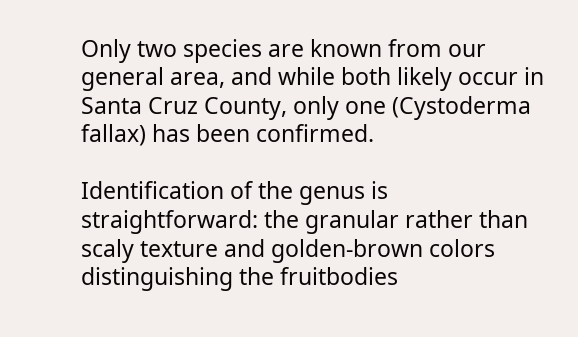Only two species are known from our general area, and while both likely occur in Santa Cruz County, only one (Cystoderma fallax) has been confirmed.

Identification of the genus is straightforward: the granular rather than scaly texture and golden-brown colors distinguishing the fruitbodies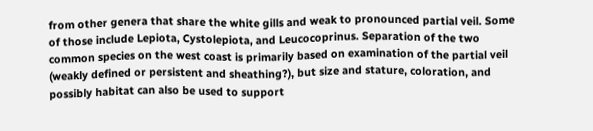from other genera that share the white gills and weak to pronounced partial veil. Some of those include Lepiota, Cystolepiota, and Leucocoprinus. Separation of the two common species on the west coast is primarily based on examination of the partial veil (weakly defined or persistent and sheathing?), but size and stature, coloration, and possibly habitat can also be used to support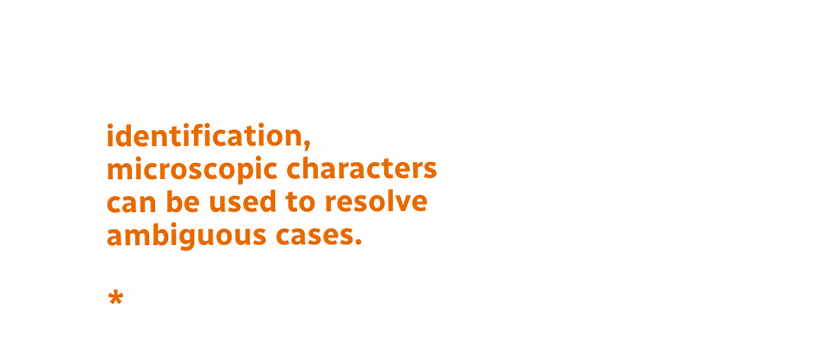identification, microscopic characters can be used to resolve ambiguous cases.

*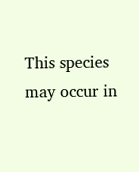This species may occur in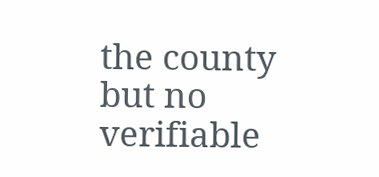the county but no verifiable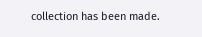collection has been made.